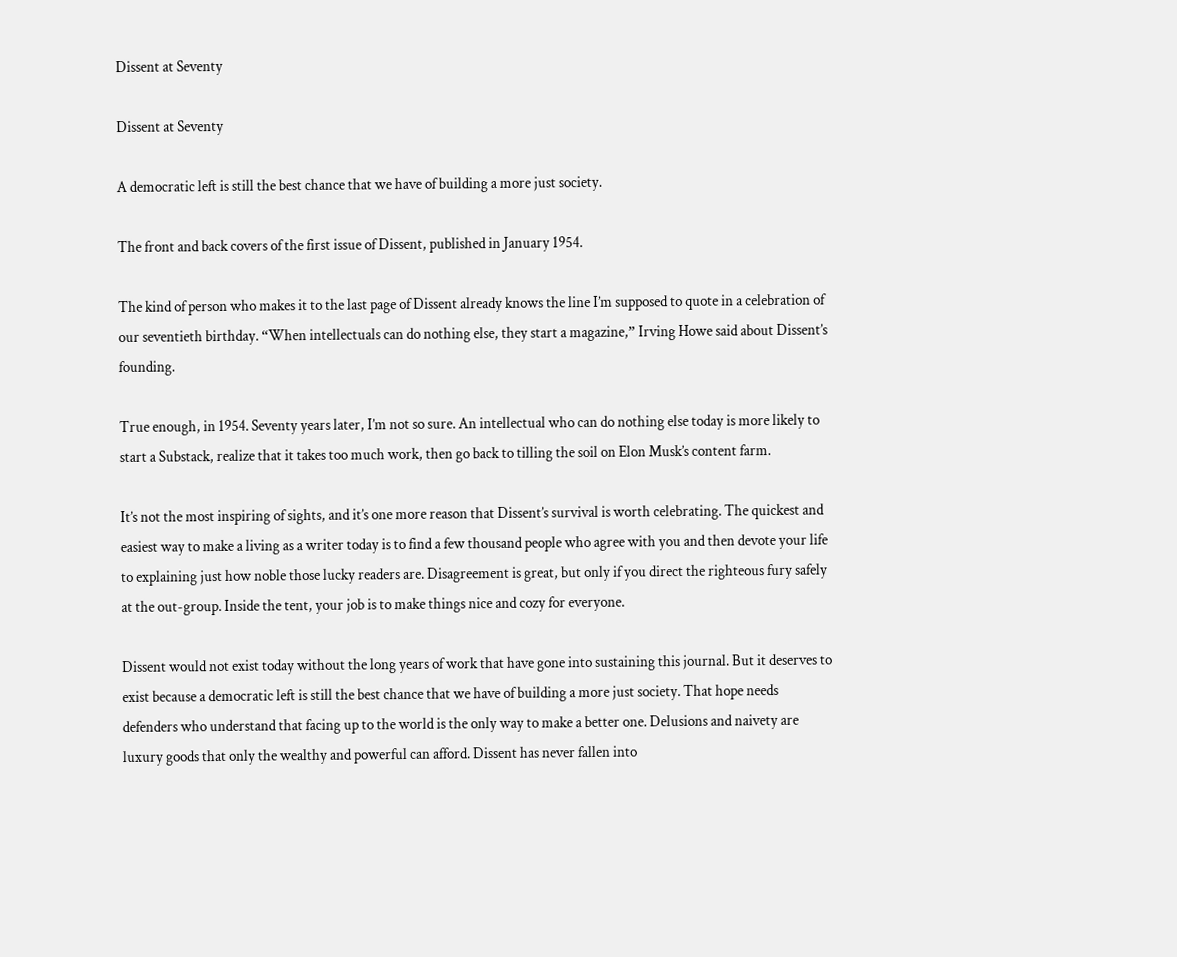Dissent at Seventy

Dissent at Seventy

A democratic left is still the best chance that we have of building a more just society.

The front and back covers of the first issue of Dissent, published in January 1954.

The kind of person who makes it to the last page of Dissent already knows the line I’m supposed to quote in a celebration of our seventieth birthday. “When intellectuals can do nothing else, they start a magazine,” Irving Howe said about Dissent’s founding.

True enough, in 1954. Seventy years later, I’m not so sure. An intellectual who can do nothing else today is more likely to start a Substack, realize that it takes too much work, then go back to tilling the soil on Elon Musk’s content farm.

It’s not the most inspiring of sights, and it’s one more reason that Dissent’s survival is worth celebrating. The quickest and easiest way to make a living as a writer today is to find a few thousand people who agree with you and then devote your life to explaining just how noble those lucky readers are. Disagreement is great, but only if you direct the righteous fury safely at the out-group. Inside the tent, your job is to make things nice and cozy for everyone.

Dissent would not exist today without the long years of work that have gone into sustaining this journal. But it deserves to exist because a democratic left is still the best chance that we have of building a more just society. That hope needs defenders who understand that facing up to the world is the only way to make a better one. Delusions and naivety are luxury goods that only the wealthy and powerful can afford. Dissent has never fallen into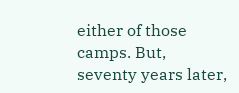either of those camps. But, seventy years later,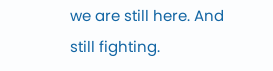we are still here. And still fighting.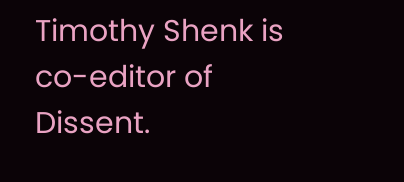Timothy Shenk is co-editor of Dissent.